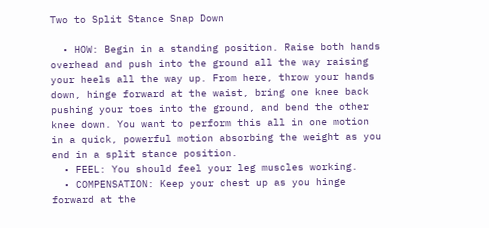Two to Split Stance Snap Down

  • HOW: Begin in a standing position. Raise both hands overhead and push into the ground all the way raising your heels all the way up. From here, throw your hands down, hinge forward at the waist, bring one knee back pushing your toes into the ground, and bend the other knee down. You want to perform this all in one motion in a quick, powerful motion absorbing the weight as you end in a split stance position.
  • FEEL: You should feel your leg muscles working.
  • COMPENSATION: Keep your chest up as you hinge forward at the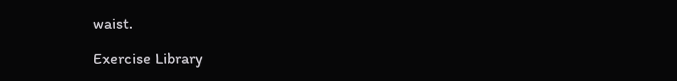waist.

Exercise Library